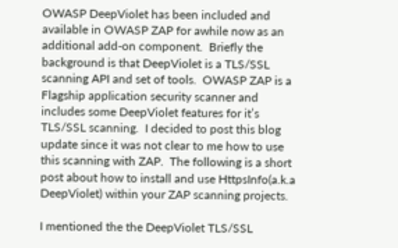OWASP DeepViolet has been included and available in OWASP ZAP for awhile now as an additional add-on component.  Briefly the background is that DeepViolet is a TLS/SSL scanning API and set of tools.  OWASP ZAP is a Flagship application security scanner and includes some DeepViolet features for it’s TLS/SSL scanning.  I decided to post this blog update since it was not clear to me how to use this scanning with ZAP.  The following is a short post about how to install and use HttpsInfo(a.k.a DeepViolet) within your ZAP scanning projects.

I mentioned the the DeepViolet TLS/SSL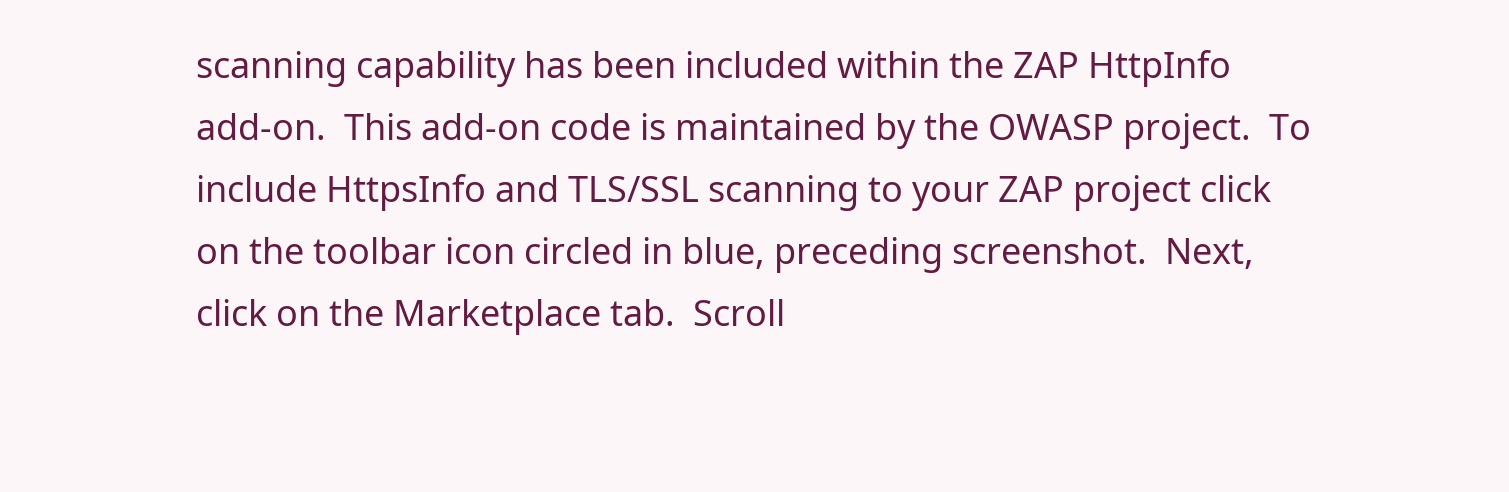scanning capability has been included within the ZAP HttpInfo add-on.  This add-on code is maintained by the OWASP project.  To include HttpsInfo and TLS/SSL scanning to your ZAP project click on the toolbar icon circled in blue, preceding screenshot.  Next, click on the Marketplace tab.  Scroll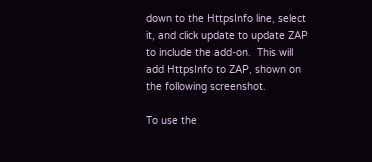down to the HttpsInfo line, select it, and click update to update ZAP to include the add-on.  This will add HttpsInfo to ZAP, shown on the following screenshot.

To use the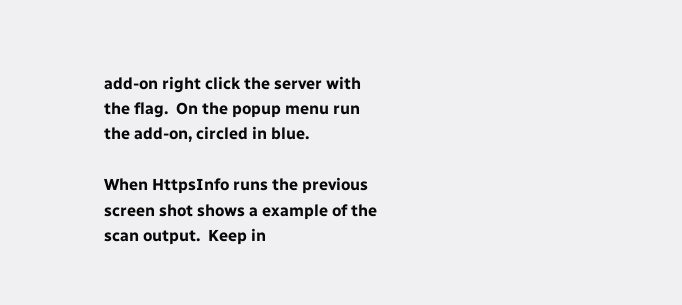add-on right click the server with the flag.  On the popup menu run the add-on, circled in blue.

When HttpsInfo runs the previous screen shot shows a example of the scan output.  Keep in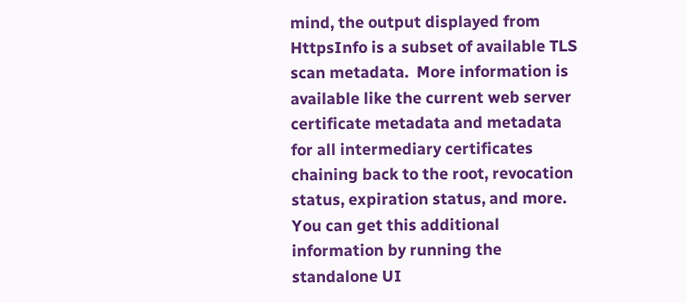mind, the output displayed from HttpsInfo is a subset of available TLS scan metadata.  More information is available like the current web server certificate metadata and metadata for all intermediary certificates chaining back to the root, revocation status, expiration status, and more.  You can get this additional information by running the standalone UI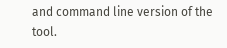and command line version of the tool.